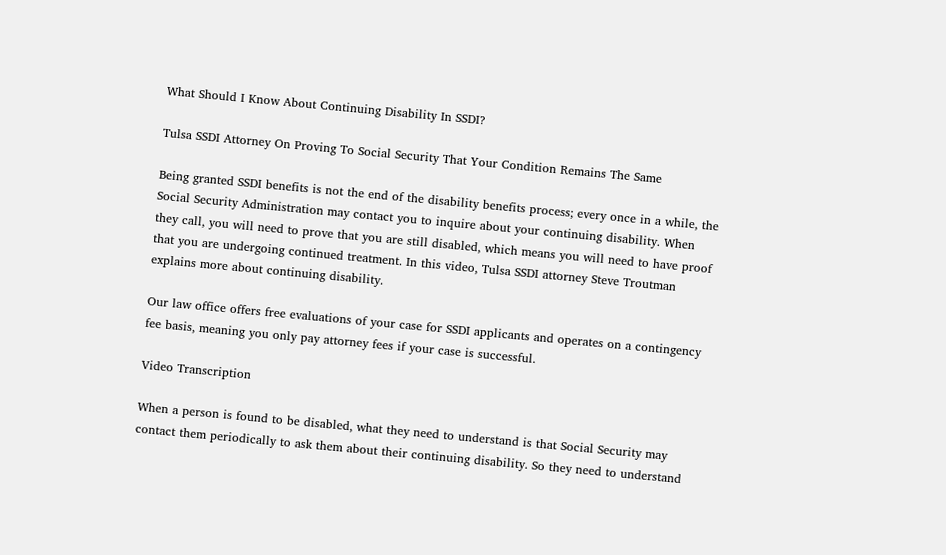What Should I Know About Continuing Disability In SSDI?

Tulsa SSDI Attorney On Proving To Social Security That Your Condition Remains The Same

Being granted SSDI benefits is not the end of the disability benefits process; every once in a while, the Social Security Administration may contact you to inquire about your continuing disability. When they call, you will need to prove that you are still disabled, which means you will need to have proof that you are undergoing continued treatment. In this video, Tulsa SSDI attorney Steve Troutman explains more about continuing disability.

Our law office offers free evaluations of your case for SSDI applicants and operates on a contingency fee basis, meaning you only pay attorney fees if your case is successful.

Video Transcription

When a person is found to be disabled, what they need to understand is that Social Security may contact them periodically to ask them about their continuing disability. So they need to understand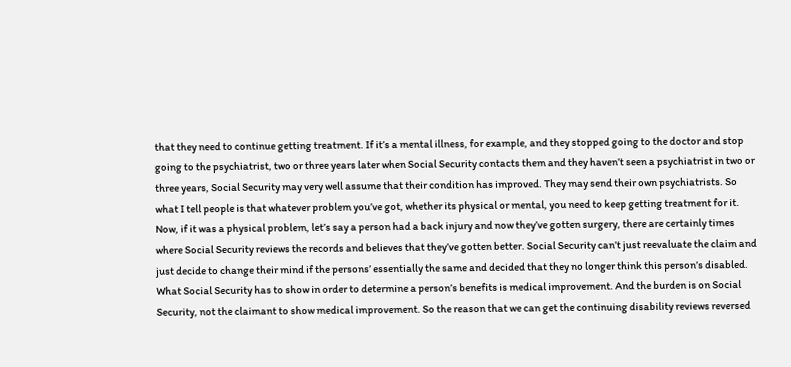that they need to continue getting treatment. If it’s a mental illness, for example, and they stopped going to the doctor and stop going to the psychiatrist, two or three years later when Social Security contacts them and they haven’t seen a psychiatrist in two or three years, Social Security may very well assume that their condition has improved. They may send their own psychiatrists. So what I tell people is that whatever problem you’ve got, whether its physical or mental, you need to keep getting treatment for it. Now, if it was a physical problem, let’s say a person had a back injury and now they’ve gotten surgery, there are certainly times where Social Security reviews the records and believes that they’ve gotten better. Social Security can’t just reevaluate the claim and just decide to change their mind if the persons’ essentially the same and decided that they no longer think this person’s disabled. What Social Security has to show in order to determine a person’s benefits is medical improvement. And the burden is on Social Security, not the claimant to show medical improvement. So the reason that we can get the continuing disability reviews reversed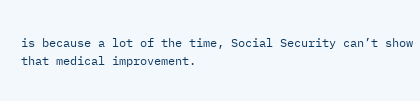is because a lot of the time, Social Security can’t show that medical improvement.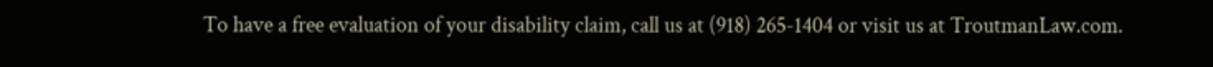To have a free evaluation of your disability claim, call us at (918) 265-1404 or visit us at TroutmanLaw.com.